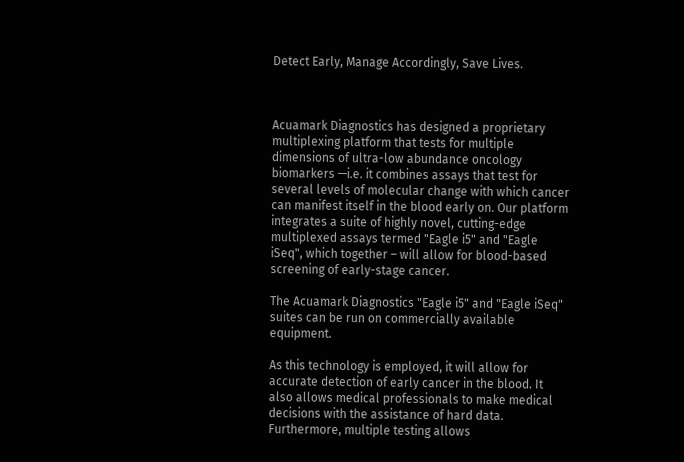Detect Early, Manage Accordingly, Save Lives.



Acuamark Diagnostics has designed a proprietary multiplexing platform that tests for multiple dimensions of ultra-low abundance oncology biomarkers —i.e. it combines assays that test for several levels of molecular change with which cancer can manifest itself in the blood early on. Our platform integrates a suite of highly novel, cutting-edge multiplexed assays termed "Eagle i5" and "Eagle iSeq", which together – will allow for blood-based screening of early-stage cancer.

The Acuamark Diagnostics "Eagle i5" and "Eagle iSeq" suites can be run on commercially available equipment.

As this technology is employed, it will allow for accurate detection of early cancer in the blood. It also allows medical professionals to make medical decisions with the assistance of hard data. Furthermore, multiple testing allows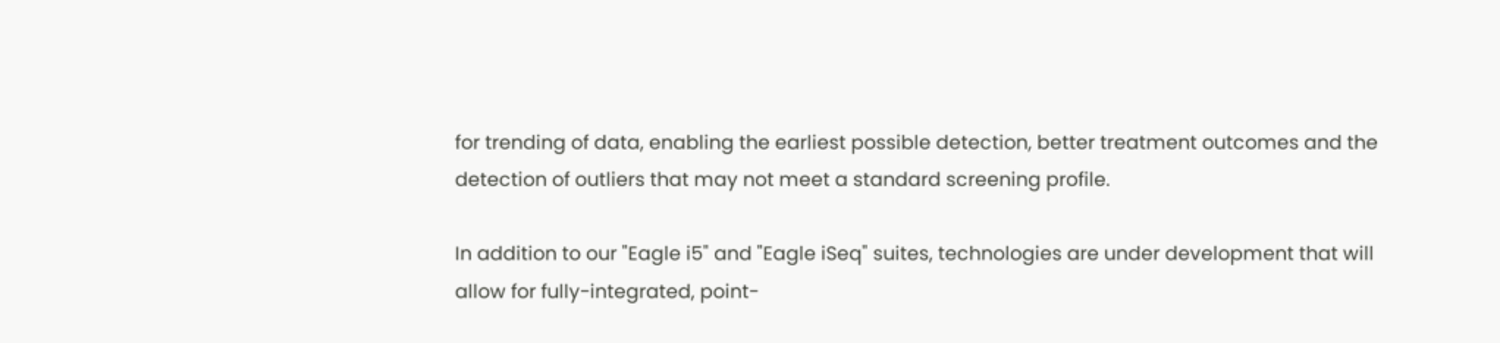for trending of data, enabling the earliest possible detection, better treatment outcomes and the detection of outliers that may not meet a standard screening profile.

In addition to our "Eagle i5" and "Eagle iSeq" suites, technologies are under development that will allow for fully-integrated, point-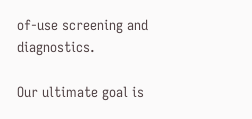of-use screening and diagnostics.

Our ultimate goal is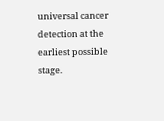universal cancer detection at the earliest possible stage.